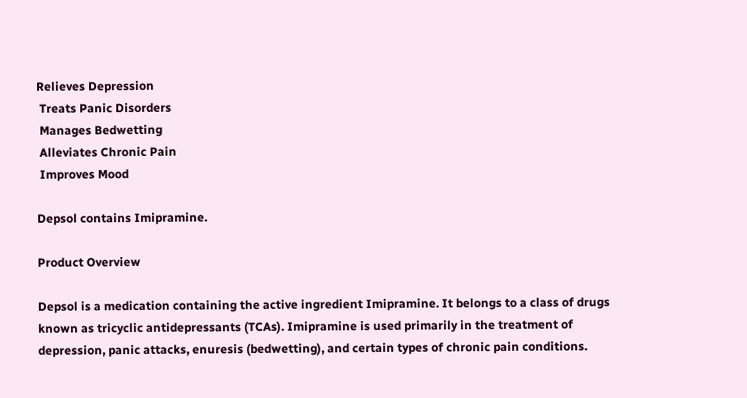Relieves Depression
 Treats Panic Disorders
 Manages Bedwetting
 Alleviates Chronic Pain
 Improves Mood

Depsol contains Imipramine.

Product Overview

Depsol is a medication containing the active ingredient Imipramine. It belongs to a class of drugs known as tricyclic antidepressants (TCAs). Imipramine is used primarily in the treatment of depression, panic attacks, enuresis (bedwetting), and certain types of chronic pain conditions.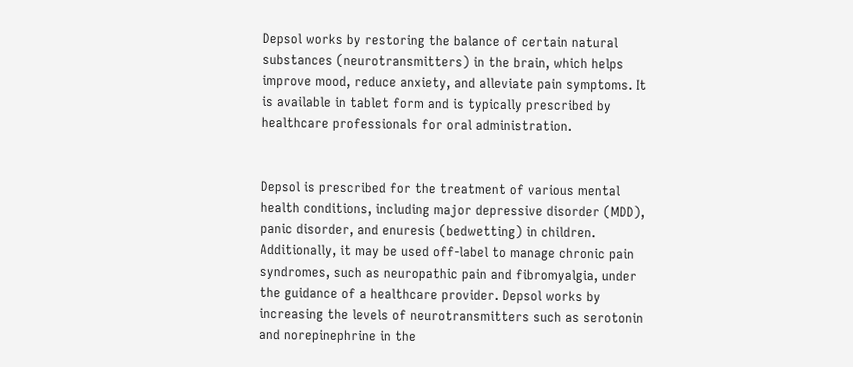Depsol works by restoring the balance of certain natural substances (neurotransmitters) in the brain, which helps improve mood, reduce anxiety, and alleviate pain symptoms. It is available in tablet form and is typically prescribed by healthcare professionals for oral administration.


Depsol is prescribed for the treatment of various mental health conditions, including major depressive disorder (MDD), panic disorder, and enuresis (bedwetting) in children. Additionally, it may be used off-label to manage chronic pain syndromes, such as neuropathic pain and fibromyalgia, under the guidance of a healthcare provider. Depsol works by increasing the levels of neurotransmitters such as serotonin and norepinephrine in the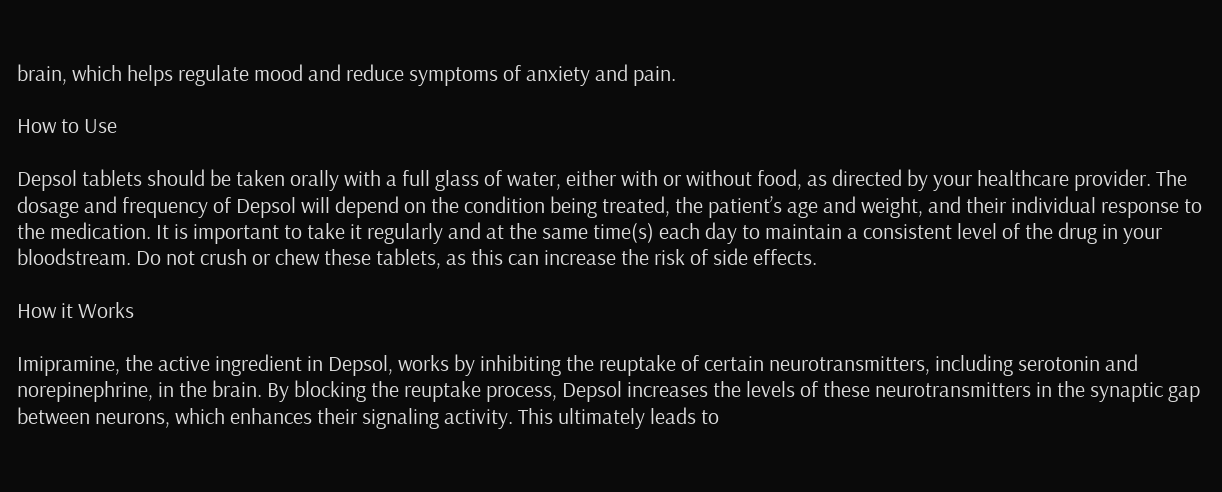brain, which helps regulate mood and reduce symptoms of anxiety and pain.

How to Use

Depsol tablets should be taken orally with a full glass of water, either with or without food, as directed by your healthcare provider. The dosage and frequency of Depsol will depend on the condition being treated, the patient’s age and weight, and their individual response to the medication. It is important to take it regularly and at the same time(s) each day to maintain a consistent level of the drug in your bloodstream. Do not crush or chew these tablets, as this can increase the risk of side effects.

How it Works

Imipramine, the active ingredient in Depsol, works by inhibiting the reuptake of certain neurotransmitters, including serotonin and norepinephrine, in the brain. By blocking the reuptake process, Depsol increases the levels of these neurotransmitters in the synaptic gap between neurons, which enhances their signaling activity. This ultimately leads to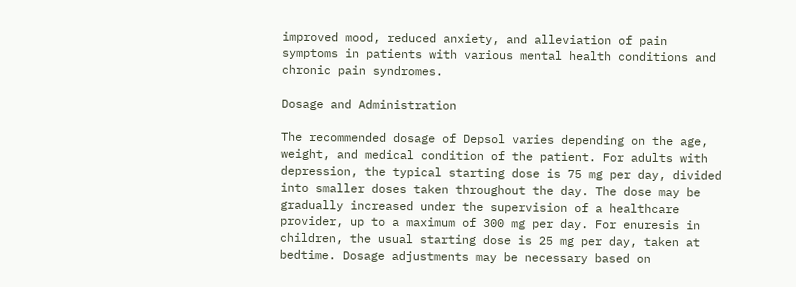improved mood, reduced anxiety, and alleviation of pain symptoms in patients with various mental health conditions and chronic pain syndromes.

Dosage and Administration

The recommended dosage of Depsol varies depending on the age, weight, and medical condition of the patient. For adults with depression, the typical starting dose is 75 mg per day, divided into smaller doses taken throughout the day. The dose may be gradually increased under the supervision of a healthcare provider, up to a maximum of 300 mg per day. For enuresis in children, the usual starting dose is 25 mg per day, taken at bedtime. Dosage adjustments may be necessary based on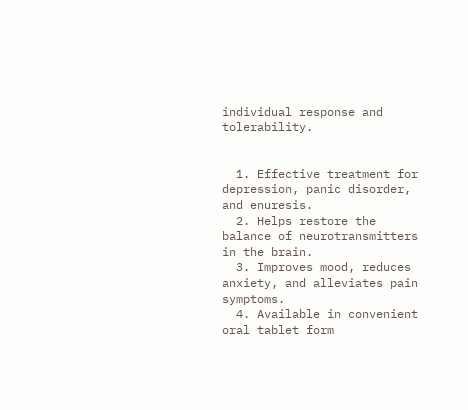individual response and tolerability.


  1. Effective treatment for depression, panic disorder, and enuresis.
  2. Helps restore the balance of neurotransmitters in the brain.
  3. Improves mood, reduces anxiety, and alleviates pain symptoms.
  4. Available in convenient oral tablet form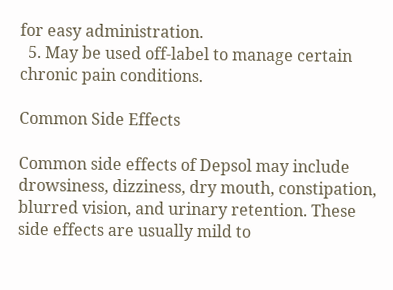for easy administration.
  5. May be used off-label to manage certain chronic pain conditions.

Common Side Effects

Common side effects of Depsol may include drowsiness, dizziness, dry mouth, constipation, blurred vision, and urinary retention. These side effects are usually mild to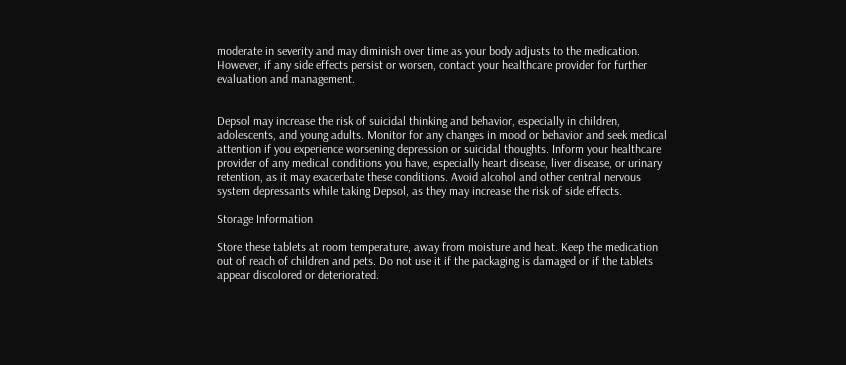moderate in severity and may diminish over time as your body adjusts to the medication. However, if any side effects persist or worsen, contact your healthcare provider for further evaluation and management.


Depsol may increase the risk of suicidal thinking and behavior, especially in children, adolescents, and young adults. Monitor for any changes in mood or behavior and seek medical attention if you experience worsening depression or suicidal thoughts. Inform your healthcare provider of any medical conditions you have, especially heart disease, liver disease, or urinary retention, as it may exacerbate these conditions. Avoid alcohol and other central nervous system depressants while taking Depsol, as they may increase the risk of side effects.

Storage Information

Store these tablets at room temperature, away from moisture and heat. Keep the medication out of reach of children and pets. Do not use it if the packaging is damaged or if the tablets appear discolored or deteriorated.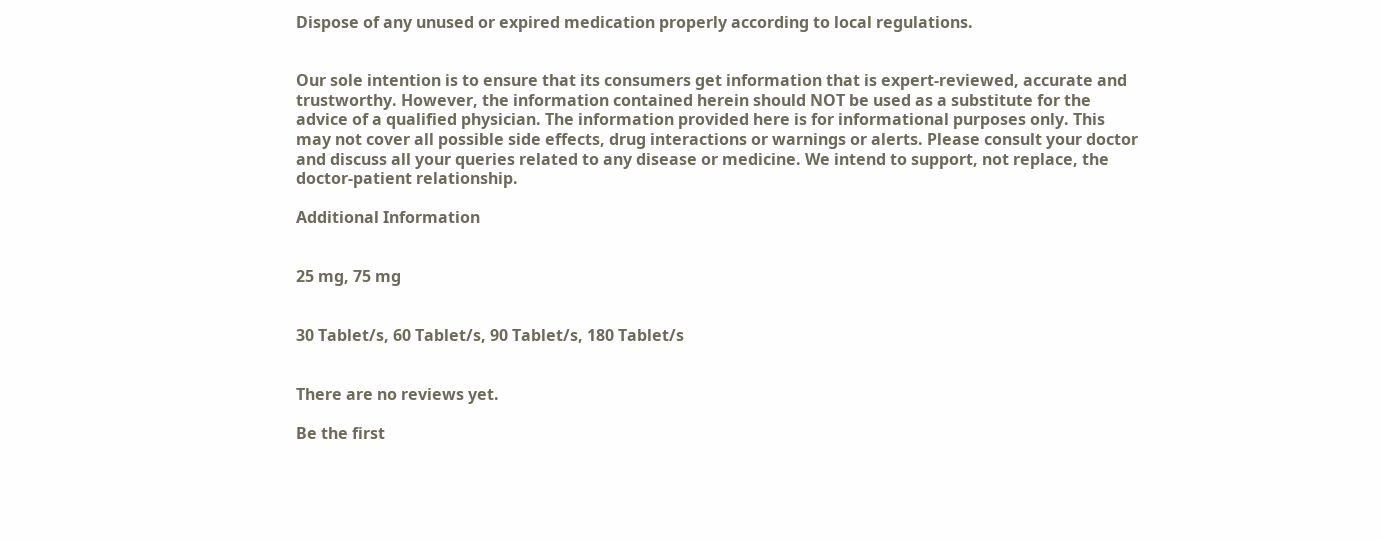Dispose of any unused or expired medication properly according to local regulations.


Our sole intention is to ensure that its consumers get information that is expert-reviewed, accurate and trustworthy. However, the information contained herein should NOT be used as a substitute for the advice of a qualified physician. The information provided here is for informational purposes only. This may not cover all possible side effects, drug interactions or warnings or alerts. Please consult your doctor and discuss all your queries related to any disease or medicine. We intend to support, not replace, the doctor-patient relationship.

Additional Information


25 mg, 75 mg


30 Tablet/s, 60 Tablet/s, 90 Tablet/s, 180 Tablet/s


There are no reviews yet.

Be the first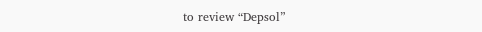to review “Depsol”